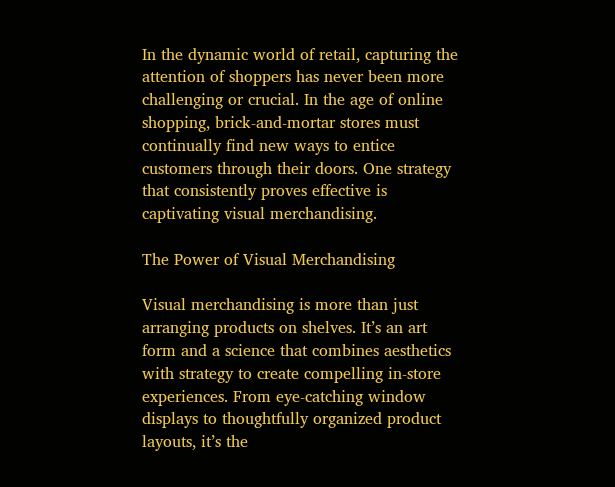In the dynamic world of retail, capturing the attention of shoppers has never been more challenging or crucial. In the age of online shopping, brick-and-mortar stores must continually find new ways to entice customers through their doors. One strategy that consistently proves effective is captivating visual merchandising.

The Power of Visual Merchandising

Visual merchandising is more than just arranging products on shelves. It’s an art form and a science that combines aesthetics with strategy to create compelling in-store experiences. From eye-catching window displays to thoughtfully organized product layouts, it’s the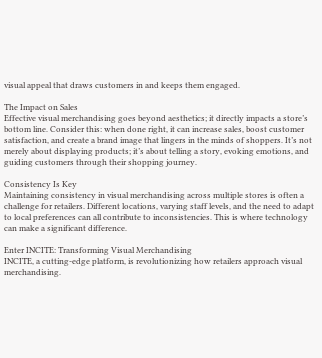visual appeal that draws customers in and keeps them engaged.

The Impact on Sales
Effective visual merchandising goes beyond aesthetics; it directly impacts a store’s bottom line. Consider this: when done right, it can increase sales, boost customer satisfaction, and create a brand image that lingers in the minds of shoppers. It’s not merely about displaying products; it’s about telling a story, evoking emotions, and guiding customers through their shopping journey.

Consistency Is Key
Maintaining consistency in visual merchandising across multiple stores is often a challenge for retailers. Different locations, varying staff levels, and the need to adapt to local preferences can all contribute to inconsistencies. This is where technology can make a significant difference.

Enter INCITE: Transforming Visual Merchandising
INCITE, a cutting-edge platform, is revolutionizing how retailers approach visual merchandising.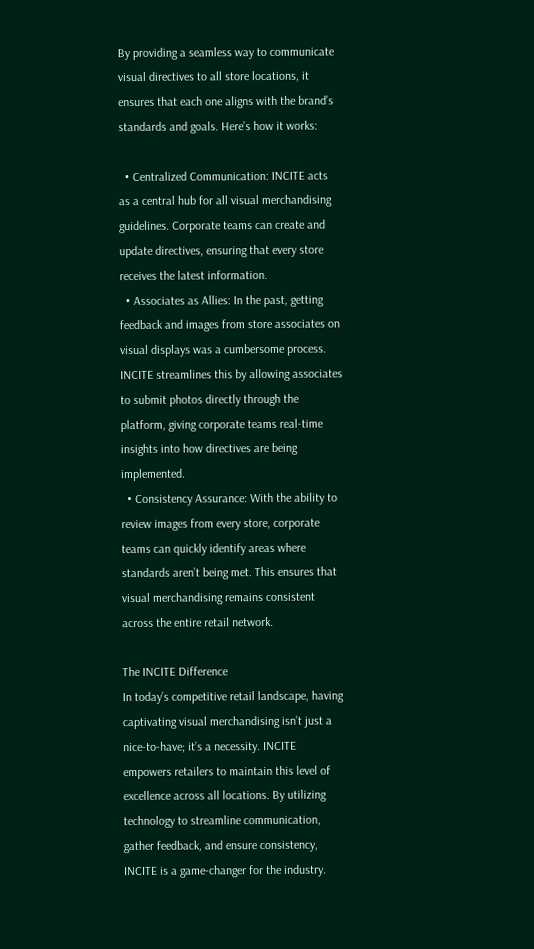By providing a seamless way to communicate visual directives to all store locations, it ensures that each one aligns with the brand’s standards and goals. Here’s how it works:

  • Centralized Communication: INCITE acts as a central hub for all visual merchandising guidelines. Corporate teams can create and update directives, ensuring that every store receives the latest information.
  • Associates as Allies: In the past, getting feedback and images from store associates on visual displays was a cumbersome process. INCITE streamlines this by allowing associates to submit photos directly through the platform, giving corporate teams real-time insights into how directives are being implemented.
  • Consistency Assurance: With the ability to review images from every store, corporate teams can quickly identify areas where standards aren’t being met. This ensures that visual merchandising remains consistent across the entire retail network.

The INCITE Difference
In today’s competitive retail landscape, having captivating visual merchandising isn’t just a nice-to-have; it’s a necessity. INCITE empowers retailers to maintain this level of excellence across all locations. By utilizing technology to streamline communication, gather feedback, and ensure consistency, INCITE is a game-changer for the industry.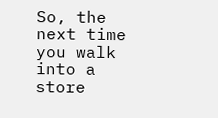So, the next time you walk into a store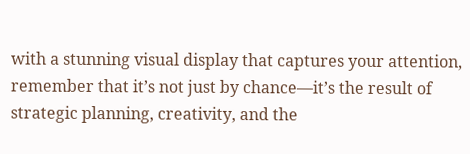with a stunning visual display that captures your attention, remember that it’s not just by chance—it’s the result of strategic planning, creativity, and the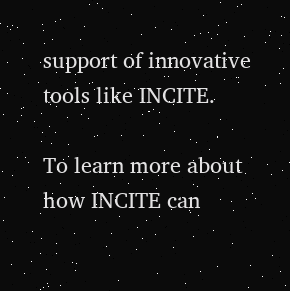support of innovative tools like INCITE.

To learn more about how INCITE can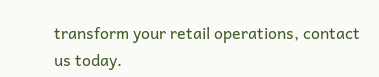transform your retail operations, contact us today.